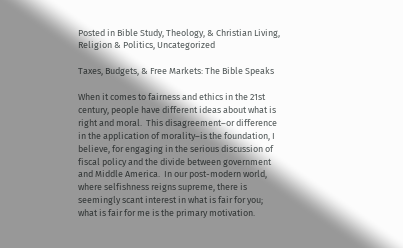Posted in Bible Study, Theology, & Christian Living, Religion & Politics, Uncategorized

Taxes, Budgets, & Free Markets: The Bible Speaks

When it comes to fairness and ethics in the 21st century, people have different ideas about what is right and moral.  This disagreement–or difference in the application of morality–is the foundation, I believe, for engaging in the serious discussion of fiscal policy and the divide between government and Middle America.  In our post-modern world, where selfishness reigns supreme, there is seemingly scant interest in what is fair for you; what is fair for me is the primary motivation.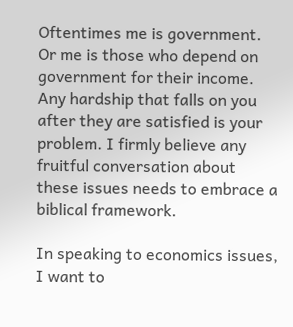Oftentimes me is government. Or me is those who depend on government for their income. Any hardship that falls on you after they are satisfied is your problem. I firmly believe any fruitful conversation about these issues needs to embrace a biblical framework.

In speaking to economics issues, I want to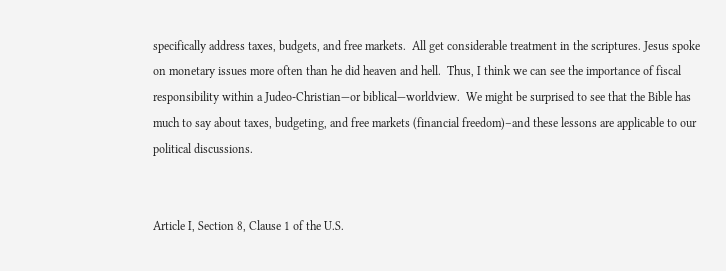specifically address taxes, budgets, and free markets.  All get considerable treatment in the scriptures. Jesus spoke on monetary issues more often than he did heaven and hell.  Thus, I think we can see the importance of fiscal responsibility within a Judeo-Christian—or biblical—worldview.  We might be surprised to see that the Bible has much to say about taxes, budgeting, and free markets (financial freedom)–and these lessons are applicable to our political discussions.


Article I, Section 8, Clause 1 of the U.S.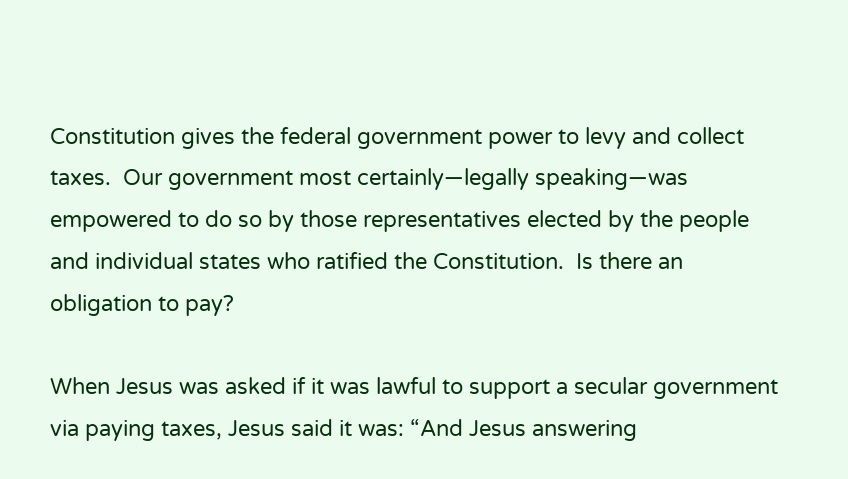Constitution gives the federal government power to levy and collect taxes.  Our government most certainly—legally speaking—was empowered to do so by those representatives elected by the people and individual states who ratified the Constitution.  Is there an obligation to pay?

When Jesus was asked if it was lawful to support a secular government via paying taxes, Jesus said it was: “And Jesus answering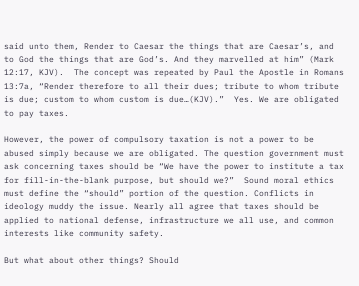said unto them, Render to Caesar the things that are Caesar’s, and to God the things that are God’s. And they marvelled at him” (Mark 12:17, KJV).  The concept was repeated by Paul the Apostle in Romans 13:7a, “Render therefore to all their dues; tribute to whom tribute is due; custom to whom custom is due…(KJV).”  Yes. We are obligated to pay taxes.

However, the power of compulsory taxation is not a power to be abused simply because we are obligated. The question government must ask concerning taxes should be “We have the power to institute a tax for fill-in-the-blank purpose, but should we?”  Sound moral ethics must define the “should” portion of the question. Conflicts in ideology muddy the issue. Nearly all agree that taxes should be applied to national defense, infrastructure we all use, and common interests like community safety.

But what about other things? Should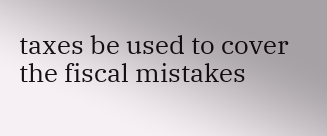taxes be used to cover the fiscal mistakes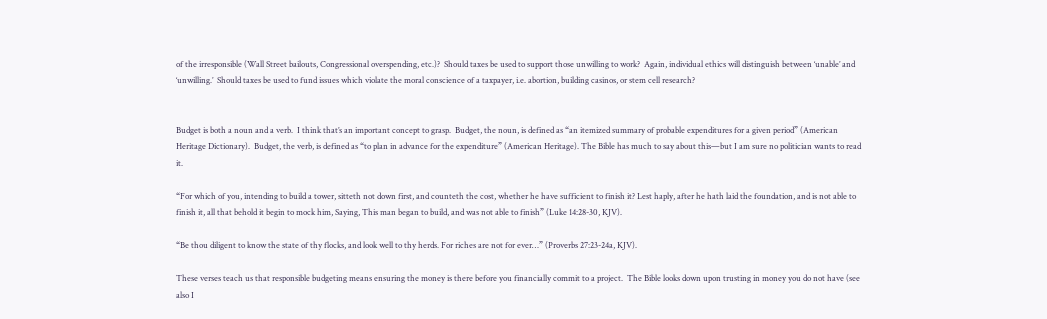of the irresponsible (Wall Street bailouts, Congressional overspending, etc.)?  Should taxes be used to support those unwilling to work?  Again, individual ethics will distinguish between ‘unable’ and ‘unwilling.’  Should taxes be used to fund issues which violate the moral conscience of a taxpayer, i.e. abortion, building casinos, or stem cell research?


Budget is both a noun and a verb.  I think that’s an important concept to grasp.  Budget, the noun, is defined as “an itemized summary of probable expenditures for a given period” (American Heritage Dictionary).  Budget, the verb, is defined as “to plan in advance for the expenditure” (American Heritage). The Bible has much to say about this—but I am sure no politician wants to read it.

“For which of you, intending to build a tower, sitteth not down first, and counteth the cost, whether he have sufficient to finish it? Lest haply, after he hath laid the foundation, and is not able to finish it, all that behold it begin to mock him, Saying, This man began to build, and was not able to finish” (Luke 14:28-30, KJV).

“Be thou diligent to know the state of thy flocks, and look well to thy herds. For riches are not for ever…” (Proverbs 27:23-24a, KJV).

These verses teach us that responsible budgeting means ensuring the money is there before you financially commit to a project.  The Bible looks down upon trusting in money you do not have (see also I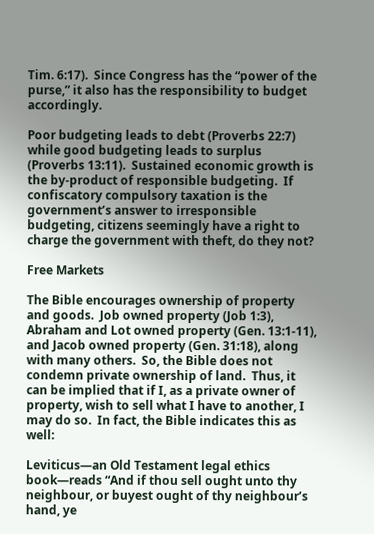Tim. 6:17).  Since Congress has the “power of the purse,” it also has the responsibility to budget accordingly.

Poor budgeting leads to debt (Proverbs 22:7) while good budgeting leads to surplus (Proverbs 13:11).  Sustained economic growth is the by-product of responsible budgeting.  If confiscatory compulsory taxation is the government’s answer to irresponsible budgeting, citizens seemingly have a right to charge the government with theft, do they not?

Free Markets

The Bible encourages ownership of property and goods.  Job owned property (Job 1:3), Abraham and Lot owned property (Gen. 13:1-11), and Jacob owned property (Gen. 31:18), along with many others.  So, the Bible does not condemn private ownership of land.  Thus, it can be implied that if I, as a private owner of property, wish to sell what I have to another, I may do so.  In fact, the Bible indicates this as well:

Leviticus—an Old Testament legal ethics book—reads “And if thou sell ought unto thy neighbour, or buyest ought of thy neighbour’s hand, ye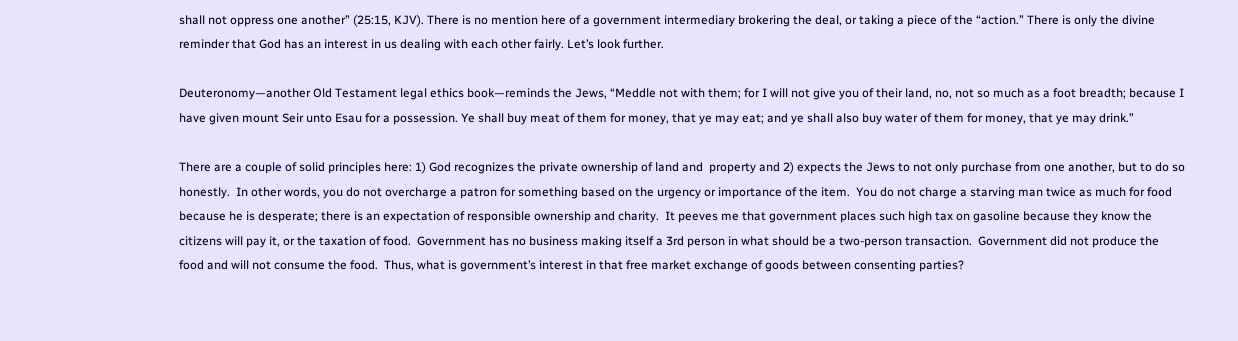shall not oppress one another” (25:15, KJV). There is no mention here of a government intermediary brokering the deal, or taking a piece of the “action.” There is only the divine reminder that God has an interest in us dealing with each other fairly. Let’s look further.

Deuteronomy—another Old Testament legal ethics book—reminds the Jews, “Meddle not with them; for I will not give you of their land, no, not so much as a foot breadth; because I have given mount Seir unto Esau for a possession. Ye shall buy meat of them for money, that ye may eat; and ye shall also buy water of them for money, that ye may drink.”

There are a couple of solid principles here: 1) God recognizes the private ownership of land and  property and 2) expects the Jews to not only purchase from one another, but to do so honestly.  In other words, you do not overcharge a patron for something based on the urgency or importance of the item.  You do not charge a starving man twice as much for food because he is desperate; there is an expectation of responsible ownership and charity.  It peeves me that government places such high tax on gasoline because they know the citizens will pay it, or the taxation of food.  Government has no business making itself a 3rd person in what should be a two-person transaction.  Government did not produce the food and will not consume the food.  Thus, what is government’s interest in that free market exchange of goods between consenting parties?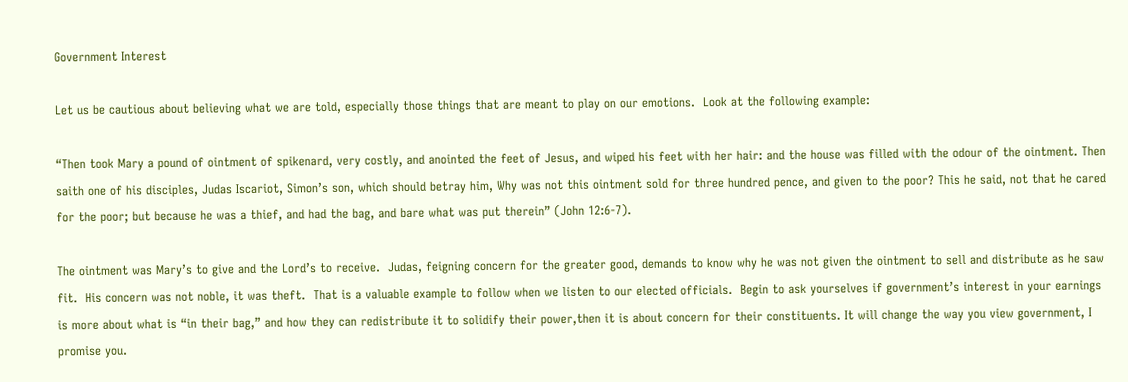Government Interest

Let us be cautious about believing what we are told, especially those things that are meant to play on our emotions.  Look at the following example:

“Then took Mary a pound of ointment of spikenard, very costly, and anointed the feet of Jesus, and wiped his feet with her hair: and the house was filled with the odour of the ointment. Then saith one of his disciples, Judas Iscariot, Simon’s son, which should betray him, Why was not this ointment sold for three hundred pence, and given to the poor? This he said, not that he cared for the poor; but because he was a thief, and had the bag, and bare what was put therein” (John 12:6-7).

The ointment was Mary’s to give and the Lord’s to receive.  Judas, feigning concern for the greater good, demands to know why he was not given the ointment to sell and distribute as he saw fit.  His concern was not noble, it was theft.  That is a valuable example to follow when we listen to our elected officials.  Begin to ask yourselves if government’s interest in your earnings is more about what is “in their bag,” and how they can redistribute it to solidify their power,then it is about concern for their constituents. It will change the way you view government, I promise you.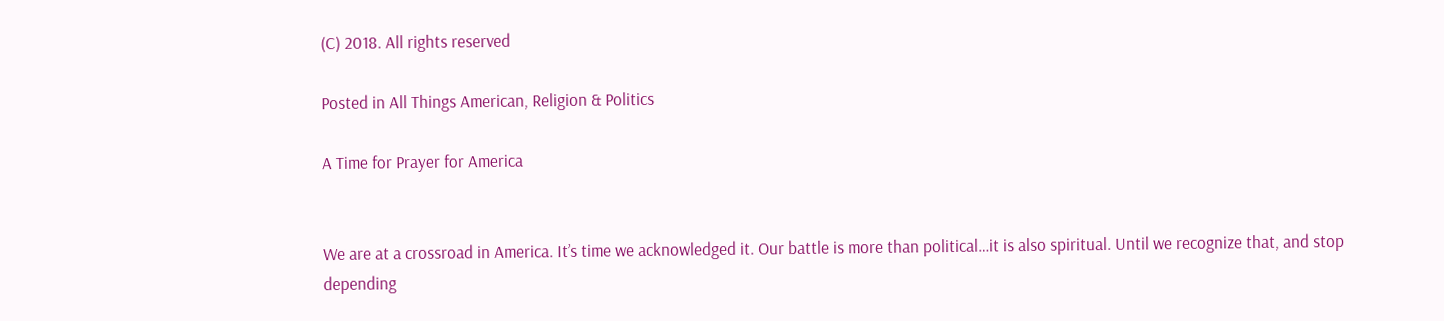(C) 2018. All rights reserved

Posted in All Things American, Religion & Politics

A Time for Prayer for America


We are at a crossroad in America. It’s time we acknowledged it. Our battle is more than political…it is also spiritual. Until we recognize that, and stop depending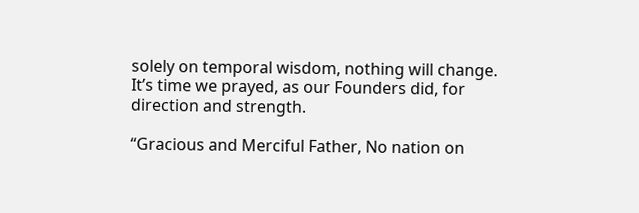solely on temporal wisdom, nothing will change. It’s time we prayed, as our Founders did, for direction and strength.

“Gracious and Merciful Father, No nation on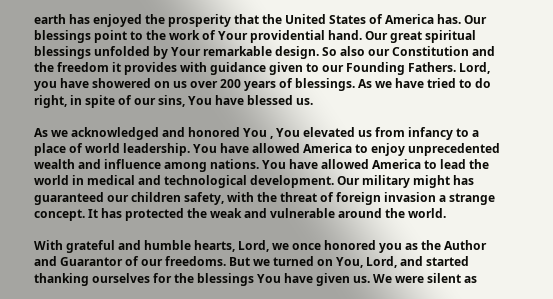earth has enjoyed the prosperity that the United States of America has. Our blessings point to the work of Your providential hand. Our great spiritual blessings unfolded by Your remarkable design. So also our Constitution and the freedom it provides with guidance given to our Founding Fathers. Lord, you have showered on us over 200 years of blessings. As we have tried to do right, in spite of our sins, You have blessed us.

As we acknowledged and honored You , You elevated us from infancy to a place of world leadership. You have allowed America to enjoy unprecedented wealth and influence among nations. You have allowed America to lead the world in medical and technological development. Our military might has guaranteed our children safety, with the threat of foreign invasion a strange concept. It has protected the weak and vulnerable around the world.

With grateful and humble hearts, Lord, we once honored you as the Author and Guarantor of our freedoms. But we turned on You, Lord, and started thanking ourselves for the blessings You have given us. We were silent as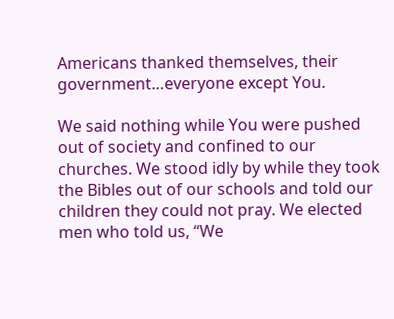Americans thanked themselves, their government…everyone except You.

We said nothing while You were pushed out of society and confined to our churches. We stood idly by while they took the Bibles out of our schools and told our children they could not pray. We elected men who told us, “We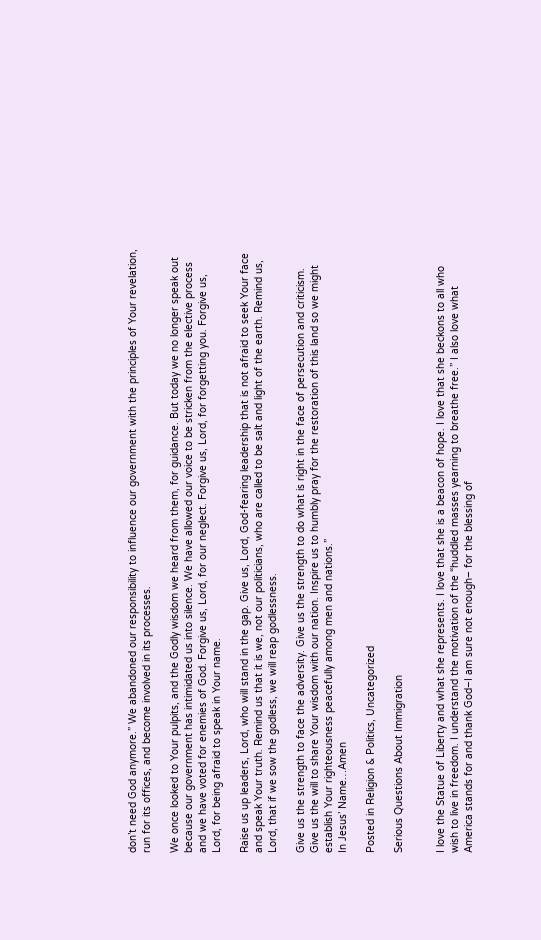don’t need God anymore.” We abandoned our responsibility to influence our government with the principles of Your revelation, run for its offices, and become involved in its processes.

We once looked to Your pulpits, and the Godly wisdom we heard from them, for guidance. But today we no longer speak out because our government has intimidated us into silence. We have allowed our voice to be stricken from the elective process and we have voted for enemies of God. Forgive us, Lord, for our neglect. Forgive us, Lord, for forgetting you. Forgive us, Lord, for being afraid to speak in Your name.

Raise us up leaders, Lord, who will stand in the gap. Give us, Lord, God-fearing leadership that is not afraid to seek Your face and speak Your truth. Remind us that it is we, not our politicians, who are called to be salt and light of the earth. Remind us, Lord, that if we sow the godless, we will reap godlessness.

Give us the strength to face the adversity. Give us the strength to do what is right in the face of persecution and criticism. Give us the will to share Your wisdom with our nation. Inspire us to humbly pray for the restoration of this land so we might establish Your righteousness peacefully among men and nations.”
In Jesus’ Name…Amen

Posted in Religion & Politics, Uncategorized

Serious Questions About Immigration


I love the Statue of Liberty and what she represents. I love that she is a beacon of hope. I love that she beckons to all who wish to live in freedom. I understand the motivation of the “huddled masses yearning to breathe free.” I also love what America stands for and thank God–I am sure not enough– for the blessing of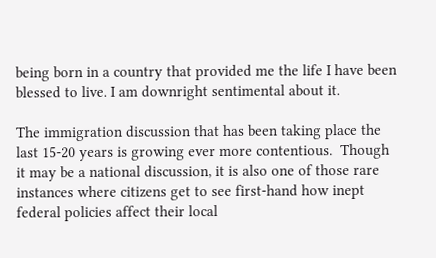being born in a country that provided me the life I have been blessed to live. I am downright sentimental about it.

The immigration discussion that has been taking place the last 15-20 years is growing ever more contentious.  Though it may be a national discussion, it is also one of those rare instances where citizens get to see first-hand how inept federal policies affect their local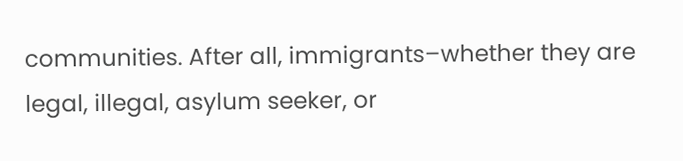communities. After all, immigrants–whether they are legal, illegal, asylum seeker, or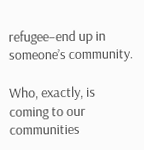refugee–end up in someone’s community.

Who, exactly, is coming to our communities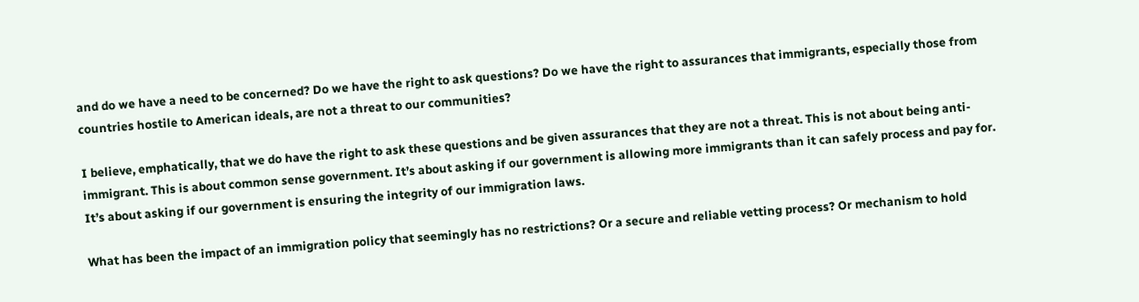and do we have a need to be concerned? Do we have the right to ask questions? Do we have the right to assurances that immigrants, especially those from countries hostile to American ideals, are not a threat to our communities?

I believe, emphatically, that we do have the right to ask these questions and be given assurances that they are not a threat. This is not about being anti-immigrant. This is about common sense government. It’s about asking if our government is allowing more immigrants than it can safely process and pay for. It’s about asking if our government is ensuring the integrity of our immigration laws.

What has been the impact of an immigration policy that seemingly has no restrictions? Or a secure and reliable vetting process? Or mechanism to hold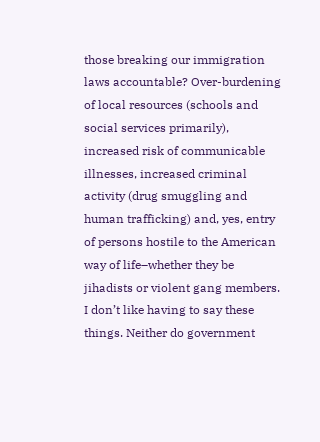those breaking our immigration laws accountable? Over-burdening of local resources (schools and social services primarily), increased risk of communicable illnesses, increased criminal activity (drug smuggling and human trafficking) and, yes, entry of persons hostile to the American way of life–whether they be jihadists or violent gang members.  I don’t like having to say these things. Neither do government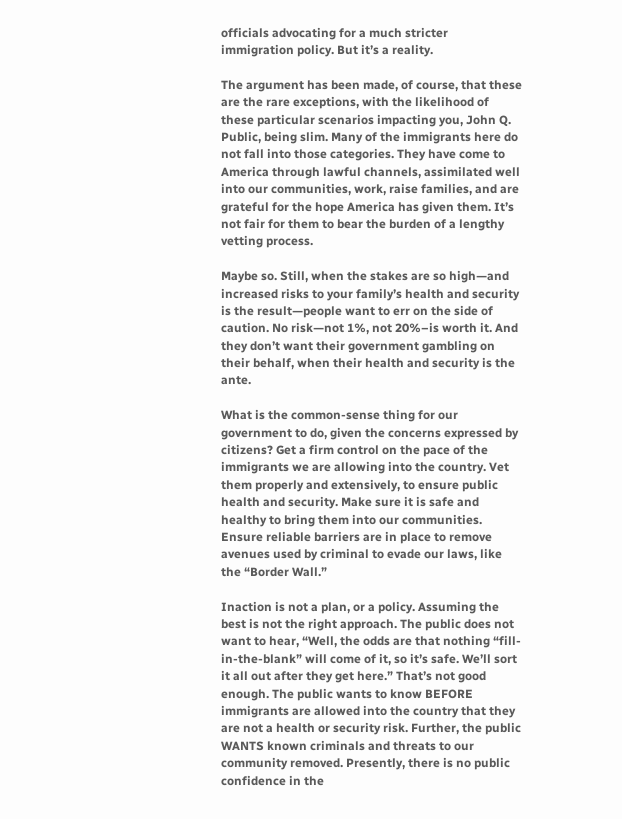officials advocating for a much stricter immigration policy. But it’s a reality.

The argument has been made, of course, that these are the rare exceptions, with the likelihood of these particular scenarios impacting you, John Q. Public, being slim. Many of the immigrants here do not fall into those categories. They have come to America through lawful channels, assimilated well into our communities, work, raise families, and are grateful for the hope America has given them. It’s not fair for them to bear the burden of a lengthy vetting process.

Maybe so. Still, when the stakes are so high—and increased risks to your family’s health and security is the result—people want to err on the side of caution. No risk—not 1%, not 20%–is worth it. And they don’t want their government gambling on their behalf, when their health and security is the ante.

What is the common-sense thing for our government to do, given the concerns expressed by citizens? Get a firm control on the pace of the immigrants we are allowing into the country. Vet them properly and extensively, to ensure public health and security. Make sure it is safe and healthy to bring them into our communities. Ensure reliable barriers are in place to remove avenues used by criminal to evade our laws, like the “Border Wall.”

Inaction is not a plan, or a policy. Assuming the best is not the right approach. The public does not want to hear, “Well, the odds are that nothing “fill-in-the-blank” will come of it, so it’s safe. We’ll sort it all out after they get here.” That’s not good enough. The public wants to know BEFORE immigrants are allowed into the country that they are not a health or security risk. Further, the public WANTS known criminals and threats to our community removed. Presently, there is no public confidence in the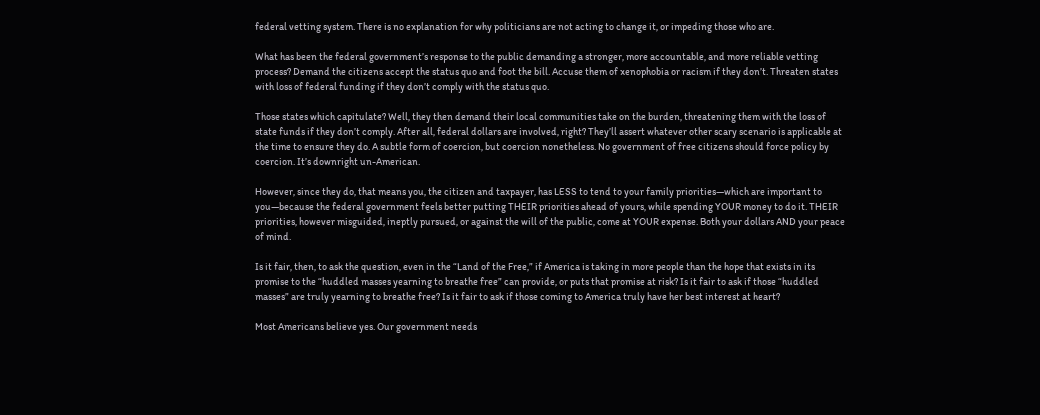federal vetting system. There is no explanation for why politicians are not acting to change it, or impeding those who are.

What has been the federal government’s response to the public demanding a stronger, more accountable, and more reliable vetting process? Demand the citizens accept the status quo and foot the bill. Accuse them of xenophobia or racism if they don’t. Threaten states with loss of federal funding if they don’t comply with the status quo.

Those states which capitulate? Well, they then demand their local communities take on the burden, threatening them with the loss of state funds if they don’t comply. After all, federal dollars are involved, right? They’ll assert whatever other scary scenario is applicable at the time to ensure they do. A subtle form of coercion, but coercion nonetheless. No government of free citizens should force policy by coercion. It’s downright un-American.

However, since they do, that means you, the citizen and taxpayer, has LESS to tend to your family priorities—which are important to you—because the federal government feels better putting THEIR priorities ahead of yours, while spending YOUR money to do it. THEIR priorities, however misguided, ineptly pursued, or against the will of the public, come at YOUR expense. Both your dollars AND your peace of mind.

Is it fair, then, to ask the question, even in the “Land of the Free,” if America is taking in more people than the hope that exists in its promise to the “huddled masses yearning to breathe free” can provide, or puts that promise at risk? Is it fair to ask if those “huddled masses” are truly yearning to breathe free? Is it fair to ask if those coming to America truly have her best interest at heart?

Most Americans believe yes. Our government needs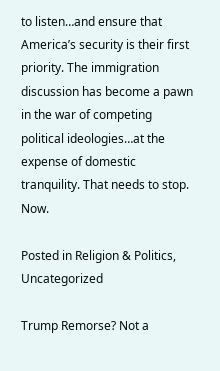to listen…and ensure that America’s security is their first priority. The immigration discussion has become a pawn in the war of competing political ideologies…at the expense of domestic tranquility. That needs to stop. Now.

Posted in Religion & Politics, Uncategorized

Trump Remorse? Not a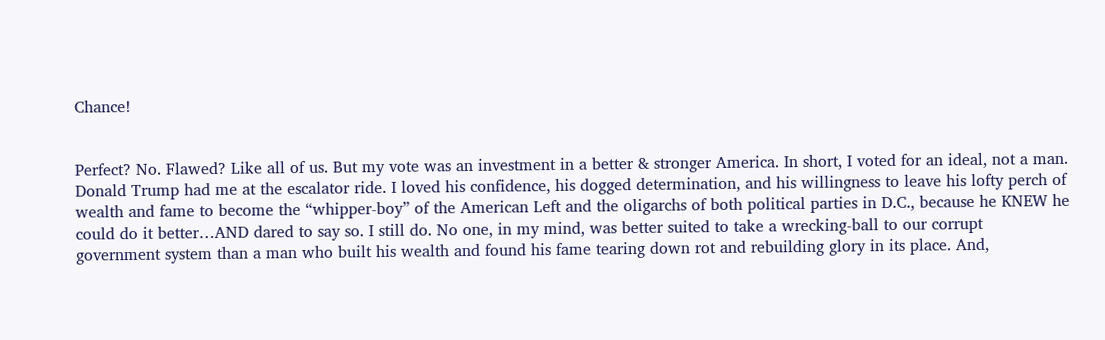Chance!


Perfect? No. Flawed? Like all of us. But my vote was an investment in a better & stronger America. In short, I voted for an ideal, not a man. Donald Trump had me at the escalator ride. I loved his confidence, his dogged determination, and his willingness to leave his lofty perch of wealth and fame to become the “whipper-boy” of the American Left and the oligarchs of both political parties in D.C., because he KNEW he could do it better…AND dared to say so. I still do. No one, in my mind, was better suited to take a wrecking-ball to our corrupt government system than a man who built his wealth and found his fame tearing down rot and rebuilding glory in its place. And,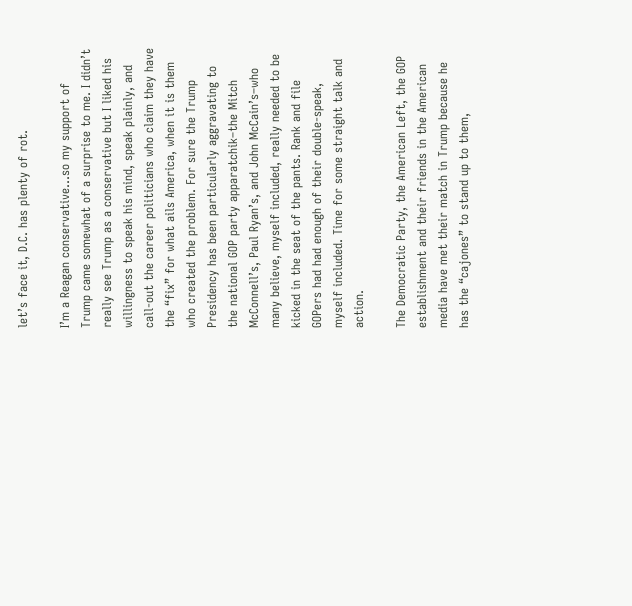let’s face it, D.C. has plenty of rot.

I’m a Reagan conservative…so my support of Trump came somewhat of a surprise to me. I didn’t really see Trump as a conservative but I liked his willingness to speak his mind, speak plainly, and call-out the career politicians who claim they have the “fix” for what ails America, when it is them who created the problem. For sure the Trump Presidency has been particularly aggravating to the national GOP party apparatchik–the Mitch McConnell’s, Paul Ryan’s, and John McCain’s–who many believe, myself included, really needed to be kicked in the seat of the pants. Rank and file GOPers had had enough of their double-speak, myself included. Time for some straight talk and action.

The Democratic Party, the American Left, the GOP establishment and their friends in the American media have met their match in Trump because he has the “cajones” to stand up to them,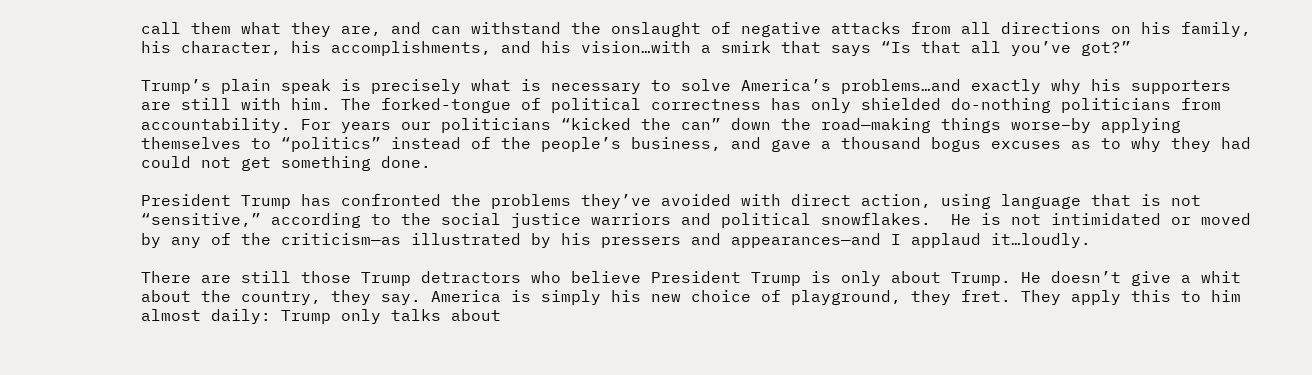call them what they are, and can withstand the onslaught of negative attacks from all directions on his family, his character, his accomplishments, and his vision…with a smirk that says “Is that all you’ve got?”

Trump’s plain speak is precisely what is necessary to solve America’s problems…and exactly why his supporters are still with him. The forked-tongue of political correctness has only shielded do-nothing politicians from accountability. For years our politicians “kicked the can” down the road—making things worse–by applying themselves to “politics” instead of the people’s business, and gave a thousand bogus excuses as to why they had could not get something done.

President Trump has confronted the problems they’ve avoided with direct action, using language that is not “sensitive,” according to the social justice warriors and political snowflakes.  He is not intimidated or moved by any of the criticism—as illustrated by his pressers and appearances—and I applaud it…loudly.

There are still those Trump detractors who believe President Trump is only about Trump. He doesn’t give a whit about the country, they say. America is simply his new choice of playground, they fret. They apply this to him almost daily: Trump only talks about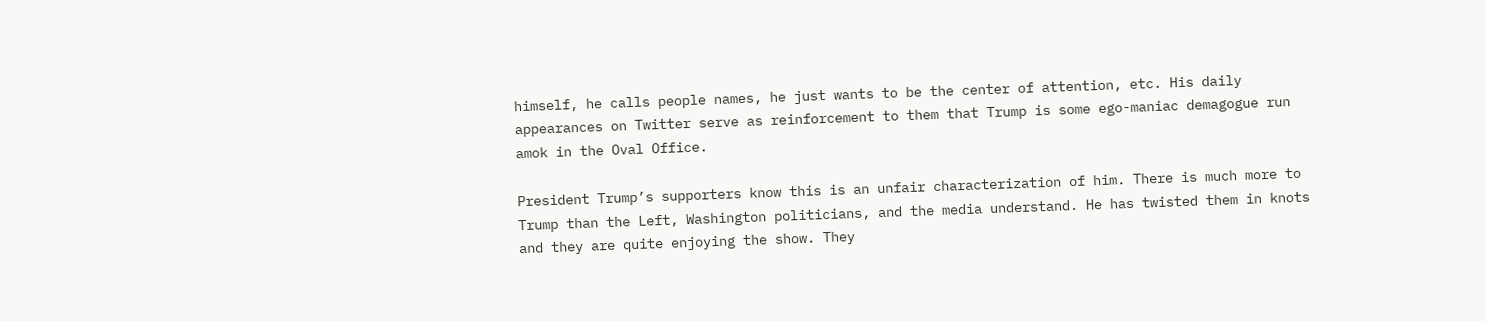himself, he calls people names, he just wants to be the center of attention, etc. His daily appearances on Twitter serve as reinforcement to them that Trump is some ego-maniac demagogue run amok in the Oval Office.

President Trump’s supporters know this is an unfair characterization of him. There is much more to Trump than the Left, Washington politicians, and the media understand. He has twisted them in knots and they are quite enjoying the show. They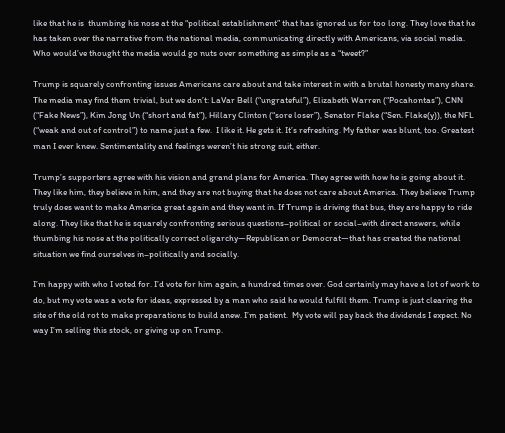like that he is  thumbing his nose at the “political establishment” that has ignored us for too long. They love that he has taken over the narrative from the national media, communicating directly with Americans, via social media. Who would’ve thought the media would go nuts over something as simple as a “tweet?”

Trump is squarely confronting issues Americans care about and take interest in with a brutal honesty many share. The media may find them trivial, but we don’t: LaVar Bell (“ungrateful”), Elizabeth Warren (“Pocahontas”), CNN (“Fake News”), Kim Jong Un (“short and fat”), Hillary Clinton (“sore loser”), Senator Flake (“Sen. Flake(y)), the NFL (“weak and out of control”) to name just a few.  I like it. He gets it. It’s refreshing. My father was blunt, too. Greatest man I ever knew. Sentimentality and feelings weren’t his strong suit, either.

Trump’s supporters agree with his vision and grand plans for America. They agree with how he is going about it. They like him, they believe in him, and they are not buying that he does not care about America. They believe Trump truly does want to make America great again and they want in. If Trump is driving that bus, they are happy to ride along. They like that he is squarely confronting serious questions–political or social–with direct answers, while thumbing his nose at the politically correct oligarchy—Republican or Democrat—that has created the national situation we find ourselves in–politically and socially.

I’m happy with who I voted for. I’d vote for him again, a hundred times over. God certainly may have a lot of work to do, but my vote was a vote for ideas, expressed by a man who said he would fulfill them. Trump is just clearing the site of the old rot to make preparations to build anew. I’m patient.  My vote will pay back the dividends I expect. No way I’m selling this stock, or giving up on Trump.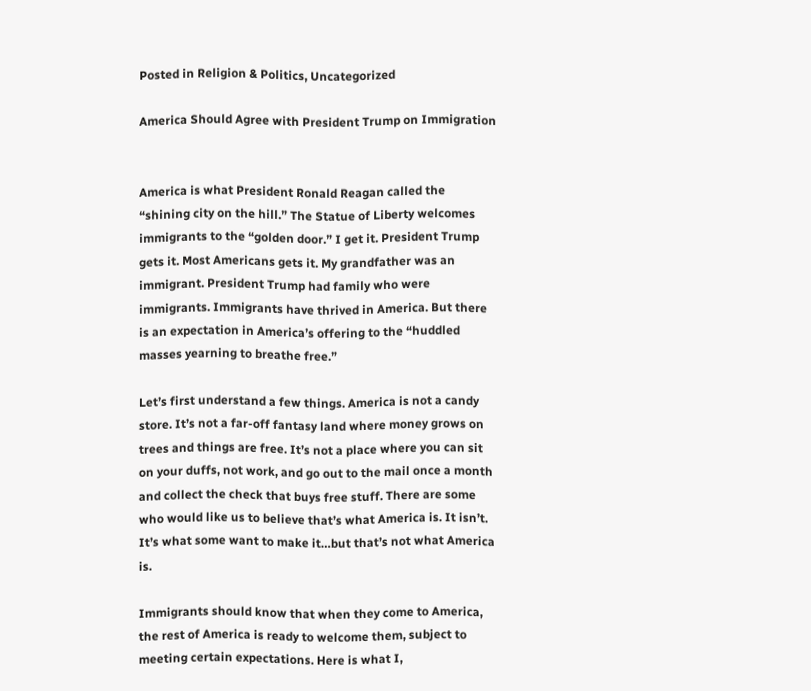Posted in Religion & Politics, Uncategorized

America Should Agree with President Trump on Immigration


America is what President Ronald Reagan called the “shining city on the hill.” The Statue of Liberty welcomes immigrants to the “golden door.” I get it. President Trump gets it. Most Americans gets it. My grandfather was an immigrant. President Trump had family who were immigrants. Immigrants have thrived in America. But there is an expectation in America’s offering to the “huddled masses yearning to breathe free.”

Let’s first understand a few things. America is not a candy store. It’s not a far-off fantasy land where money grows on trees and things are free. It’s not a place where you can sit on your duffs, not work, and go out to the mail once a month and collect the check that buys free stuff. There are some who would like us to believe that’s what America is. It isn’t. It’s what some want to make it…but that’s not what America is.

Immigrants should know that when they come to America, the rest of America is ready to welcome them, subject to meeting certain expectations. Here is what I,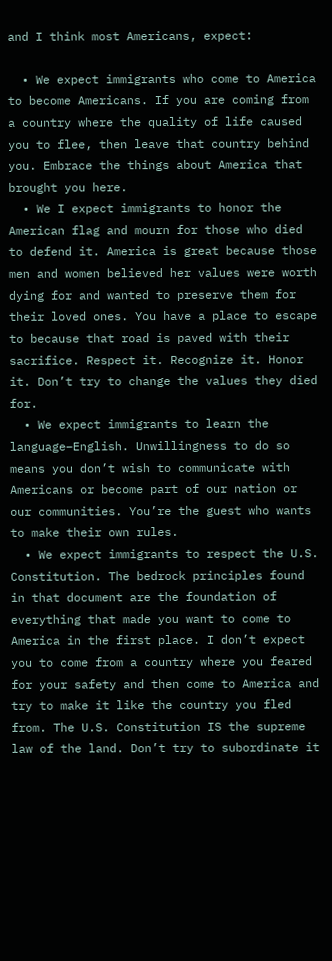and I think most Americans, expect:

  • We expect immigrants who come to America to become Americans. If you are coming from a country where the quality of life caused you to flee, then leave that country behind you. Embrace the things about America that brought you here.
  • We I expect immigrants to honor the American flag and mourn for those who died to defend it. America is great because those men and women believed her values were worth dying for and wanted to preserve them for their loved ones. You have a place to escape to because that road is paved with their sacrifice. Respect it. Recognize it. Honor it. Don’t try to change the values they died for.
  • We expect immigrants to learn the language–English. Unwillingness to do so means you don’t wish to communicate with Americans or become part of our nation or our communities. You’re the guest who wants to make their own rules.
  • We expect immigrants to respect the U.S. Constitution. The bedrock principles found in that document are the foundation of everything that made you want to come to America in the first place. I don’t expect you to come from a country where you feared for your safety and then come to America and try to make it like the country you fled from. The U.S. Constitution IS the supreme law of the land. Don’t try to subordinate it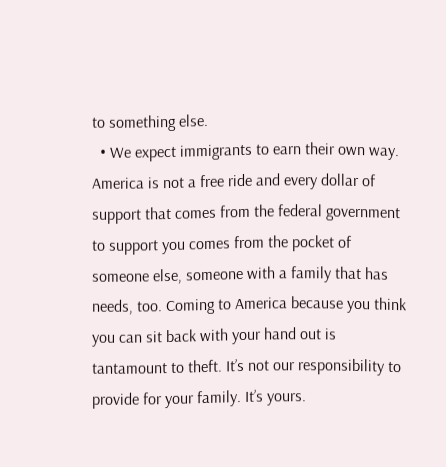to something else.
  • We expect immigrants to earn their own way. America is not a free ride and every dollar of support that comes from the federal government to support you comes from the pocket of someone else, someone with a family that has needs, too. Coming to America because you think you can sit back with your hand out is tantamount to theft. It’s not our responsibility to provide for your family. It’s yours.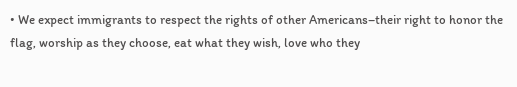• We expect immigrants to respect the rights of other Americans–their right to honor the flag, worship as they choose, eat what they wish, love who they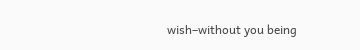wish–without you being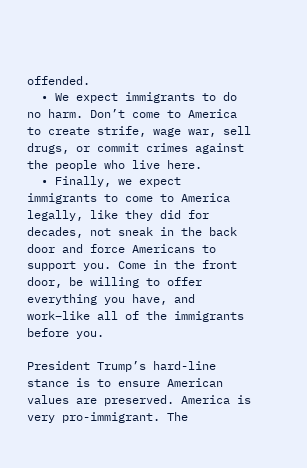offended.
  • We expect immigrants to do no harm. Don’t come to America to create strife, wage war, sell drugs, or commit crimes against the people who live here.
  • Finally, we expect immigrants to come to America legally, like they did for decades, not sneak in the back door and force Americans to support you. Come in the front door, be willing to offer everything you have, and work–like all of the immigrants before you.

President Trump’s hard-line stance is to ensure American values are preserved. America is very pro-immigrant. The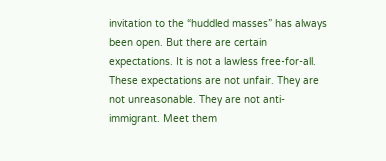invitation to the “huddled masses” has always been open. But there are certain expectations. It is not a lawless free-for-all. These expectations are not unfair. They are not unreasonable. They are not anti-immigrant. Meet them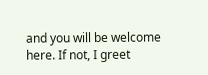and you will be welcome here. If not, I greet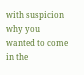with suspicion why you wanted to come in the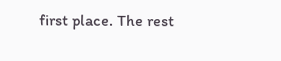first place. The rest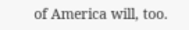of America will, too.